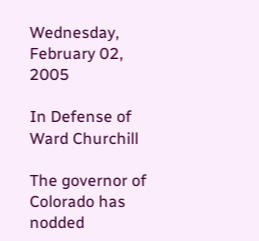Wednesday, February 02, 2005

In Defense of Ward Churchill

The governor of Colorado has nodded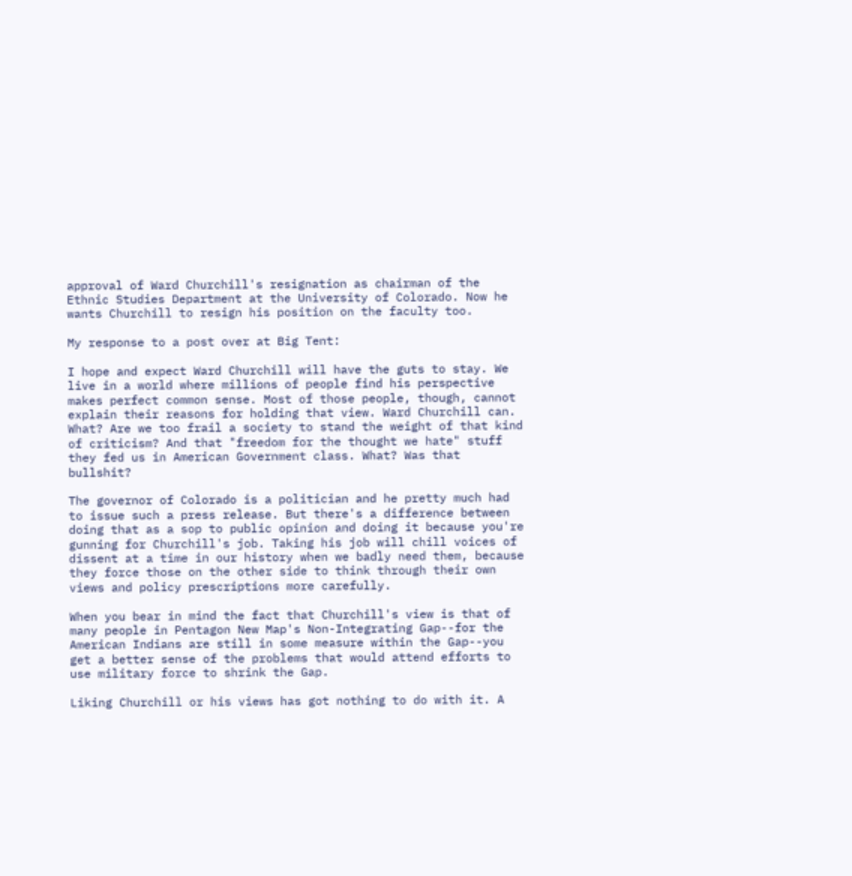approval of Ward Churchill's resignation as chairman of the Ethnic Studies Department at the University of Colorado. Now he wants Churchill to resign his position on the faculty too.

My response to a post over at Big Tent:

I hope and expect Ward Churchill will have the guts to stay. We live in a world where millions of people find his perspective makes perfect common sense. Most of those people, though, cannot explain their reasons for holding that view. Ward Churchill can. What? Are we too frail a society to stand the weight of that kind of criticism? And that "freedom for the thought we hate" stuff they fed us in American Government class. What? Was that bullshit?

The governor of Colorado is a politician and he pretty much had to issue such a press release. But there's a difference between doing that as a sop to public opinion and doing it because you're gunning for Churchill's job. Taking his job will chill voices of dissent at a time in our history when we badly need them, because they force those on the other side to think through their own views and policy prescriptions more carefully.

When you bear in mind the fact that Churchill's view is that of many people in Pentagon New Map's Non-Integrating Gap--for the American Indians are still in some measure within the Gap--you get a better sense of the problems that would attend efforts to use military force to shrink the Gap.

Liking Churchill or his views has got nothing to do with it. A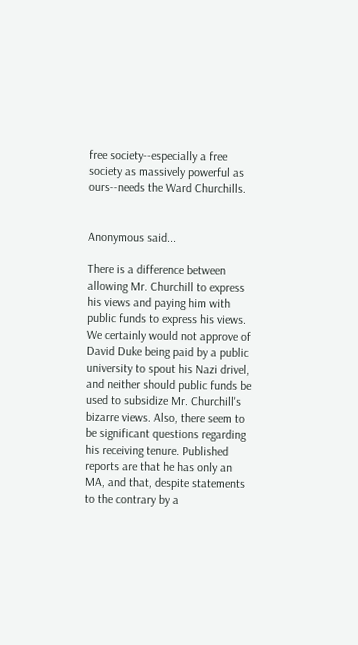free society--especially a free society as massively powerful as ours--needs the Ward Churchills.


Anonymous said...

There is a difference between allowing Mr. Churchill to express his views and paying him with public funds to express his views. We certainly would not approve of David Duke being paid by a public university to spout his Nazi drivel, and neither should public funds be used to subsidize Mr. Churchill's bizarre views. Also, there seem to be significant questions regarding his receiving tenure. Published reports are that he has only an MA, and that, despite statements to the contrary by a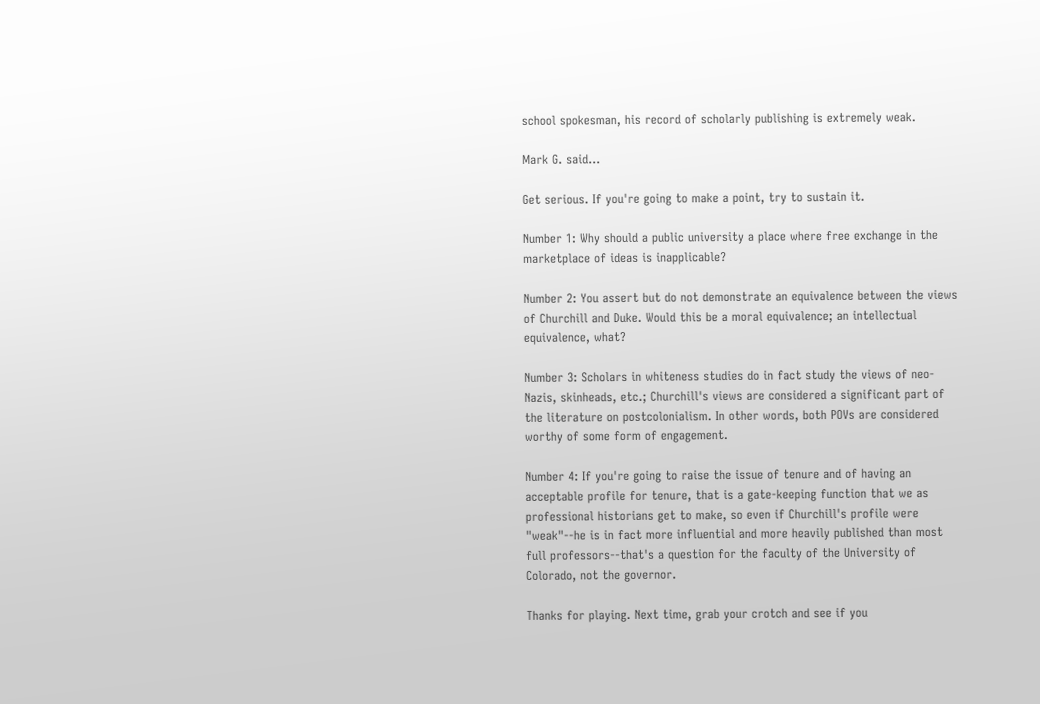school spokesman, his record of scholarly publishing is extremely weak.

Mark G. said...

Get serious. If you're going to make a point, try to sustain it.

Number 1: Why should a public university a place where free exchange in the marketplace of ideas is inapplicable?

Number 2: You assert but do not demonstrate an equivalence between the views of Churchill and Duke. Would this be a moral equivalence; an intellectual equivalence, what?

Number 3: Scholars in whiteness studies do in fact study the views of neo-Nazis, skinheads, etc.; Churchill's views are considered a significant part of the literature on postcolonialism. In other words, both POVs are considered worthy of some form of engagement.

Number 4: If you're going to raise the issue of tenure and of having an acceptable profile for tenure, that is a gate-keeping function that we as professional historians get to make, so even if Churchill's profile were "weak"--he is in fact more influential and more heavily published than most full professors--that's a question for the faculty of the University of Colorado, not the governor.

Thanks for playing. Next time, grab your crotch and see if you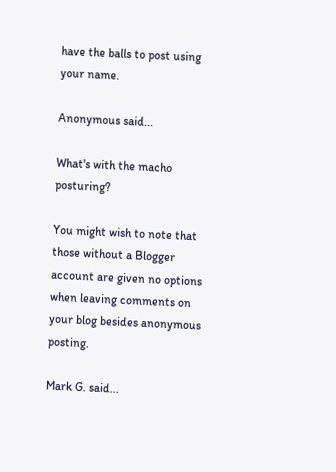have the balls to post using your name.

Anonymous said...

What's with the macho posturing?

You might wish to note that those without a Blogger account are given no options when leaving comments on your blog besides anonymous posting.

Mark G. said...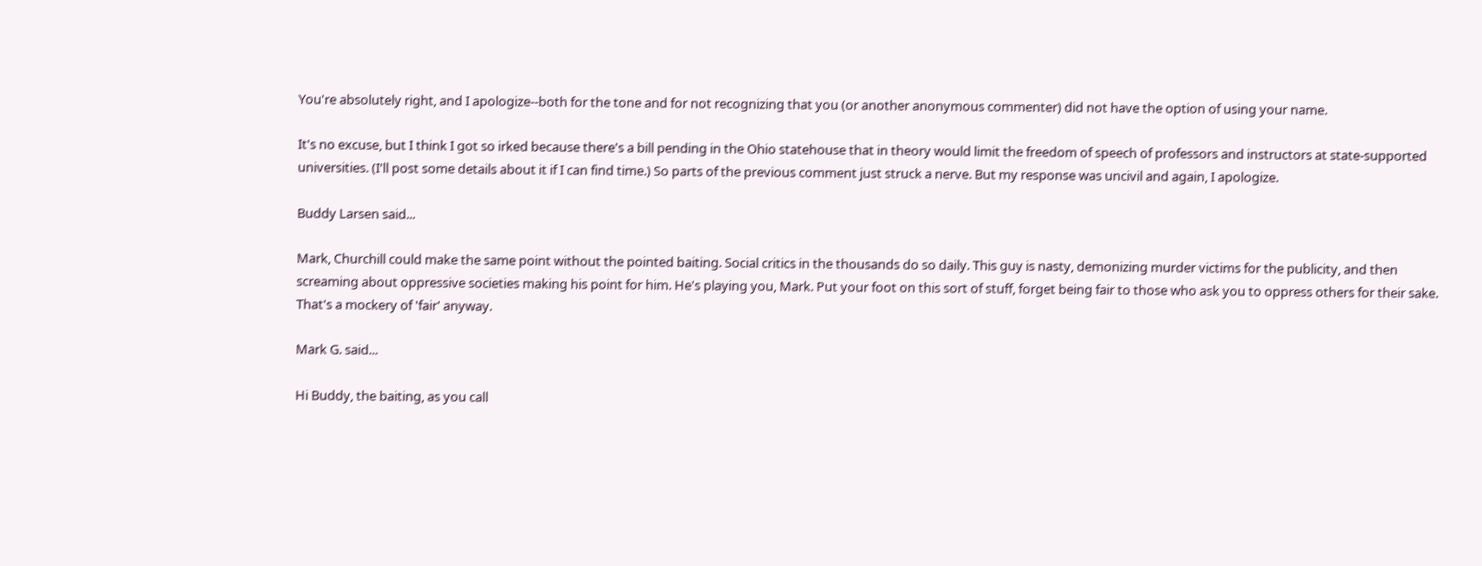You're absolutely right, and I apologize--both for the tone and for not recognizing that you (or another anonymous commenter) did not have the option of using your name.

It's no excuse, but I think I got so irked because there's a bill pending in the Ohio statehouse that in theory would limit the freedom of speech of professors and instructors at state-supported universities. (I'll post some details about it if I can find time.) So parts of the previous comment just struck a nerve. But my response was uncivil and again, I apologize.

Buddy Larsen said...

Mark, Churchill could make the same point without the pointed baiting. Social critics in the thousands do so daily. This guy is nasty, demonizing murder victims for the publicity, and then screaming about oppressive societies making his point for him. He's playing you, Mark. Put your foot on this sort of stuff, forget being fair to those who ask you to oppress others for their sake. That's a mockery of 'fair' anyway.

Mark G. said...

Hi Buddy, the baiting, as you call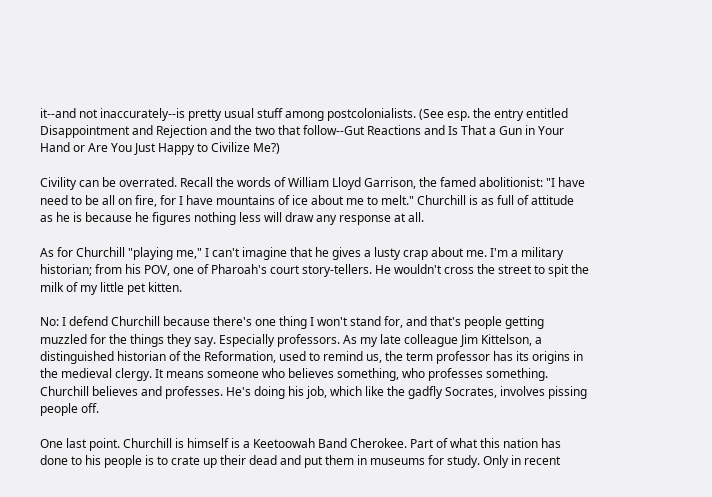it--and not inaccurately--is pretty usual stuff among postcolonialists. (See esp. the entry entitled Disappointment and Rejection and the two that follow--Gut Reactions and Is That a Gun in Your Hand or Are You Just Happy to Civilize Me?)

Civility can be overrated. Recall the words of William Lloyd Garrison, the famed abolitionist: "I have need to be all on fire, for I have mountains of ice about me to melt." Churchill is as full of attitude as he is because he figures nothing less will draw any response at all.

As for Churchill "playing me," I can't imagine that he gives a lusty crap about me. I'm a military historian; from his POV, one of Pharoah's court story-tellers. He wouldn't cross the street to spit the milk of my little pet kitten.

No: I defend Churchill because there's one thing I won't stand for, and that's people getting muzzled for the things they say. Especially professors. As my late colleague Jim Kittelson, a distinguished historian of the Reformation, used to remind us, the term professor has its origins in the medieval clergy. It means someone who believes something, who professes something. Churchill believes and professes. He's doing his job, which like the gadfly Socrates, involves pissing people off.

One last point. Churchill is himself is a Keetoowah Band Cherokee. Part of what this nation has done to his people is to crate up their dead and put them in museums for study. Only in recent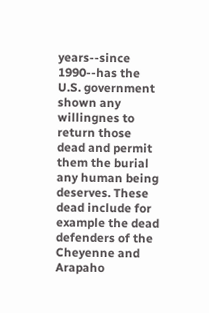years--since 1990--has the U.S. government shown any willingnes to return those dead and permit them the burial any human being deserves. These dead include for example the dead defenders of the Cheyenne and Arapaho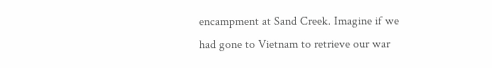encampment at Sand Creek. Imagine if we had gone to Vietnam to retrieve our war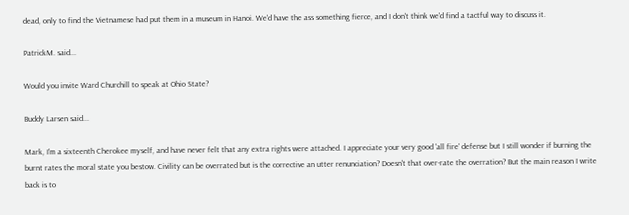dead, only to find the Vietnamese had put them in a museum in Hanoi. We'd have the ass something fierce, and I don't think we'd find a tactful way to discuss it.

PatrickM. said...

Would you invite Ward Churchill to speak at Ohio State?

Buddy Larsen said...

Mark, I'm a sixteenth Cherokee myself, and have never felt that any extra rights were attached. I appreciate your very good 'all fire' defense but I still wonder if burning the burnt rates the moral state you bestow. Civility can be overrated but is the corrective an utter renunciation? Doesn't that over-rate the overration? But the main reason I write back is to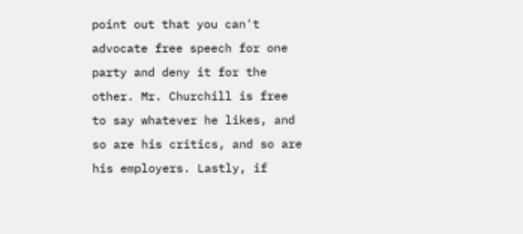point out that you can't advocate free speech for one party and deny it for the other. Mr. Churchill is free to say whatever he likes, and so are his critics, and so are his employers. Lastly, if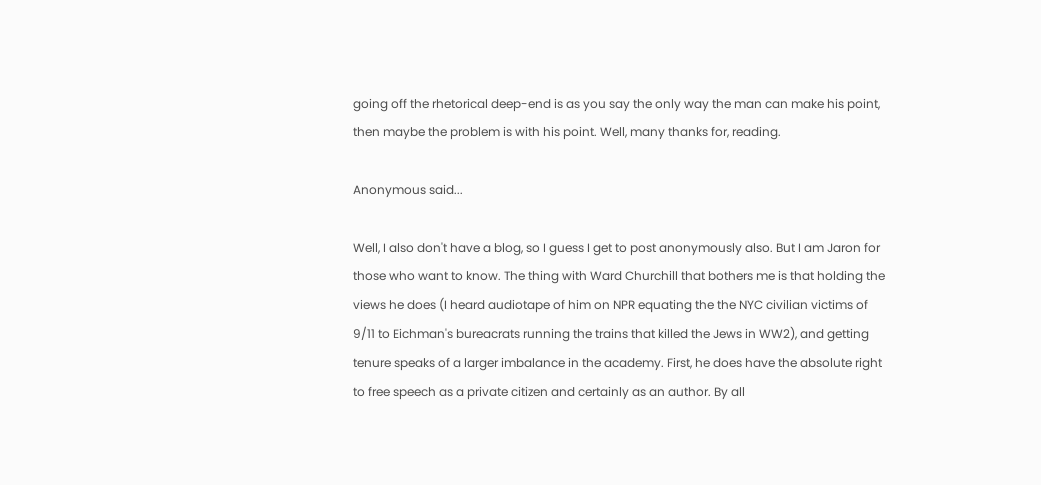going off the rhetorical deep-end is as you say the only way the man can make his point, then maybe the problem is with his point. Well, many thanks for, reading.

Anonymous said...

Well, I also don't have a blog, so I guess I get to post anonymously also. But I am Jaron for those who want to know. The thing with Ward Churchill that bothers me is that holding the views he does (I heard audiotape of him on NPR equating the the NYC civilian victims of 9/11 to Eichman's bureacrats running the trains that killed the Jews in WW2), and getting tenure speaks of a larger imbalance in the academy. First, he does have the absolute right to free speech as a private citizen and certainly as an author. By all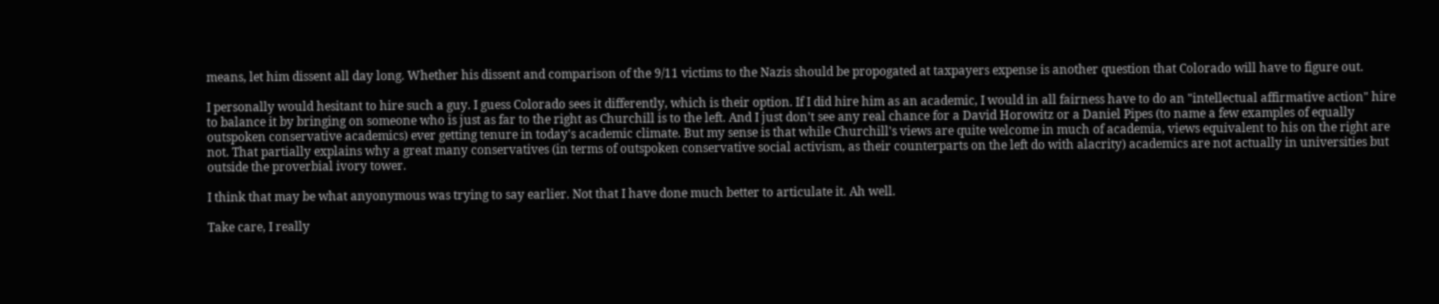means, let him dissent all day long. Whether his dissent and comparison of the 9/11 victims to the Nazis should be propogated at taxpayers expense is another question that Colorado will have to figure out.

I personally would hesitant to hire such a guy. I guess Colorado sees it differently, which is their option. If I did hire him as an academic, I would in all fairness have to do an "intellectual affirmative action" hire to balance it by bringing on someone who is just as far to the right as Churchill is to the left. And I just don't see any real chance for a David Horowitz or a Daniel Pipes (to name a few examples of equally outspoken conservative academics) ever getting tenure in today's academic climate. But my sense is that while Churchill's views are quite welcome in much of academia, views equivalent to his on the right are not. That partially explains why a great many conservatives (in terms of outspoken conservative social activism, as their counterparts on the left do with alacrity) academics are not actually in universities but outside the proverbial ivory tower.

I think that may be what anyonymous was trying to say earlier. Not that I have done much better to articulate it. Ah well.

Take care, I really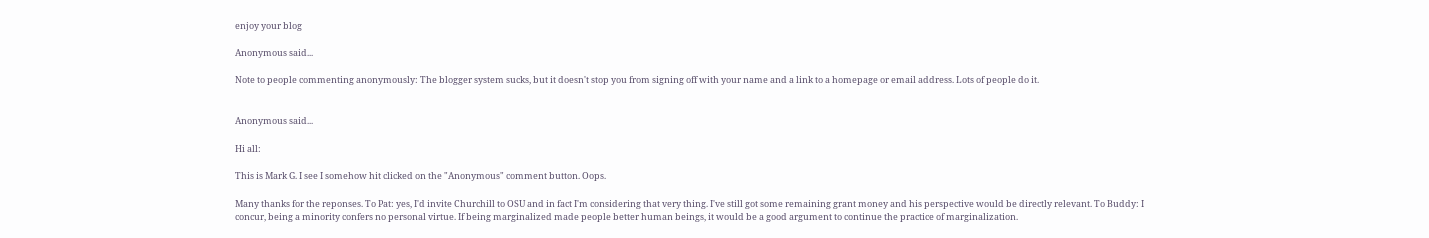enjoy your blog

Anonymous said...

Note to people commenting anonymously: The blogger system sucks, but it doesn't stop you from signing off with your name and a link to a homepage or email address. Lots of people do it.


Anonymous said...

Hi all:

This is Mark G. I see I somehow hit clicked on the "Anonymous" comment button. Oops.

Many thanks for the reponses. To Pat: yes, I'd invite Churchill to OSU and in fact I'm considering that very thing. I've still got some remaining grant money and his perspective would be directly relevant. To Buddy: I concur, being a minority confers no personal virtue. If being marginalized made people better human beings, it would be a good argument to continue the practice of marginalization.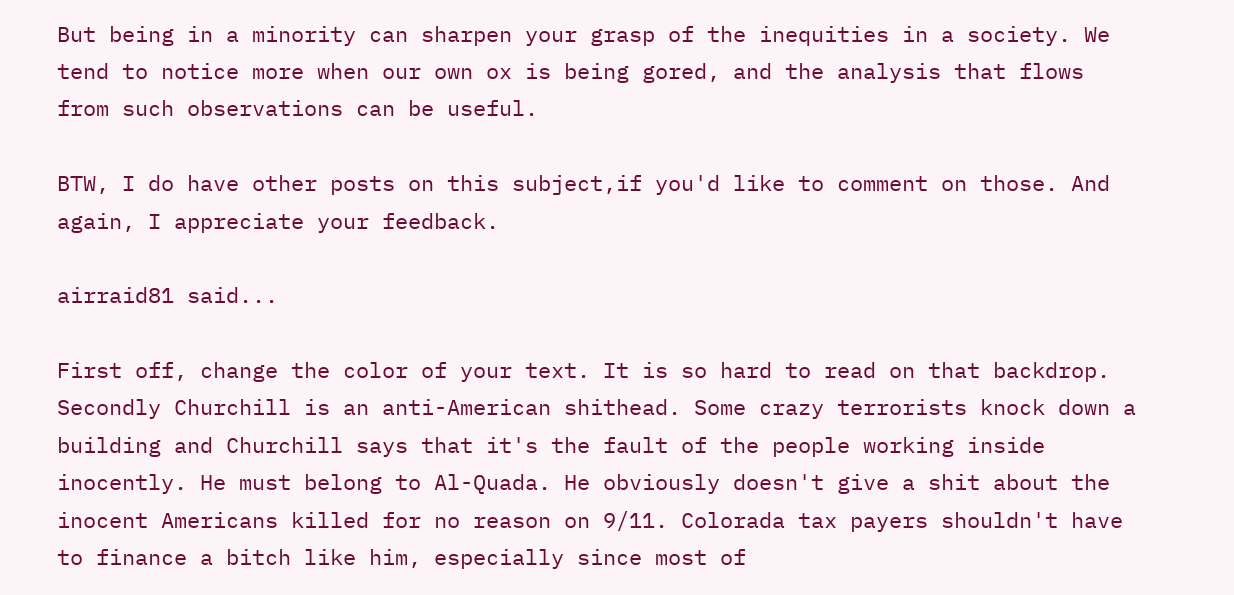But being in a minority can sharpen your grasp of the inequities in a society. We tend to notice more when our own ox is being gored, and the analysis that flows from such observations can be useful.

BTW, I do have other posts on this subject,if you'd like to comment on those. And again, I appreciate your feedback.

airraid81 said...

First off, change the color of your text. It is so hard to read on that backdrop. Secondly Churchill is an anti-American shithead. Some crazy terrorists knock down a building and Churchill says that it's the fault of the people working inside inocently. He must belong to Al-Quada. He obviously doesn't give a shit about the inocent Americans killed for no reason on 9/11. Colorada tax payers shouldn't have to finance a bitch like him, especially since most of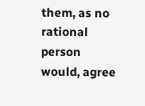them, as no rational person would, agree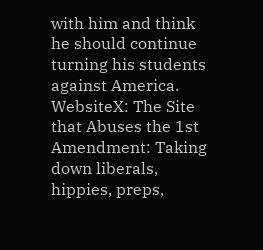with him and think he should continue turning his students against America.
WebsiteX: The Site that Abuses the 1st Amendment: Taking down liberals, hippies, preps,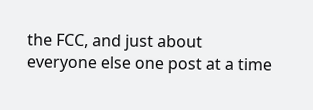the FCC, and just about everyone else one post at a time